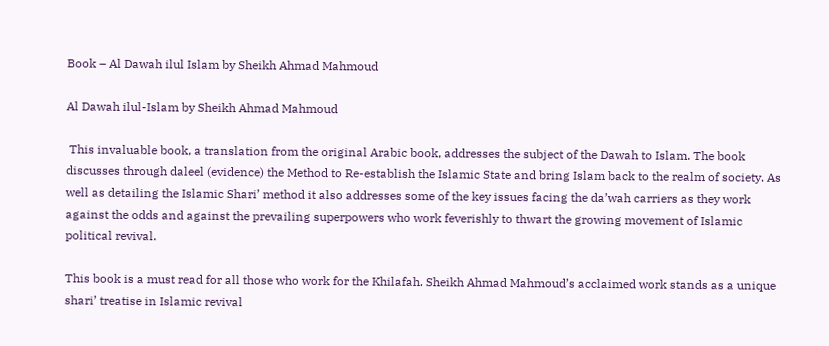Book – Al Dawah ilul Islam by Sheikh Ahmad Mahmoud

Al Dawah ilul-Islam by Sheikh Ahmad Mahmoud

 This invaluable book, a translation from the original Arabic book, addresses the subject of the Dawah to Islam. The book discusses through daleel (evidence) the Method to Re-establish the Islamic State and bring Islam back to the realm of society. As well as detailing the Islamic Shari’ method it also addresses some of the key issues facing the da’wah carriers as they work against the odds and against the prevailing superpowers who work feverishly to thwart the growing movement of Islamic political revival.

This book is a must read for all those who work for the Khilafah. Sheikh Ahmad Mahmoud’s acclaimed work stands as a unique shari’ treatise in Islamic revival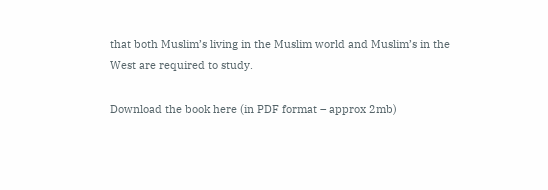that both Muslim’s living in the Muslim world and Muslim’s in the West are required to study.

Download the book here (in PDF format – approx 2mb)